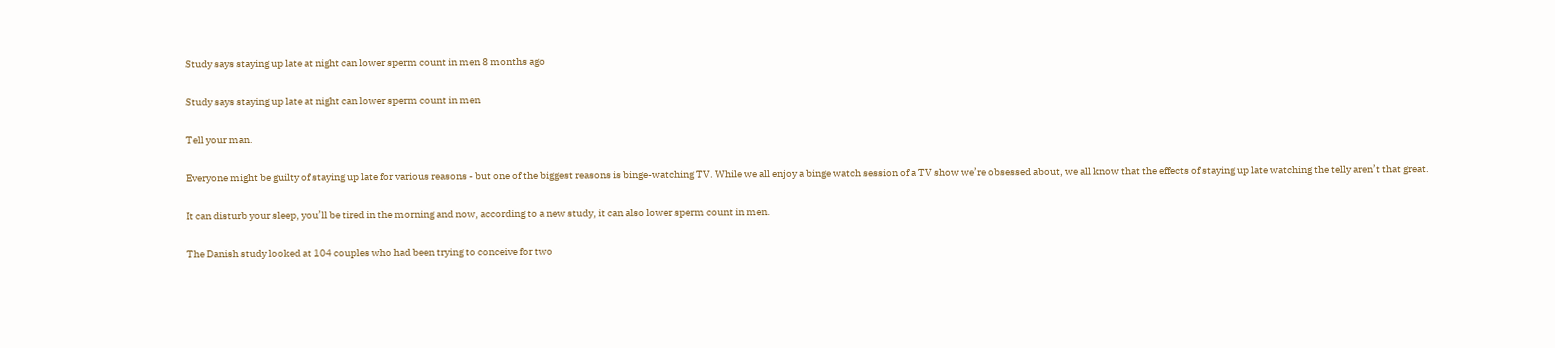Study says staying up late at night can lower sperm count in men 8 months ago

Study says staying up late at night can lower sperm count in men

Tell your man.

Everyone might be guilty of staying up late for various reasons - but one of the biggest reasons is binge-watching TV. While we all enjoy a binge watch session of a TV show we’re obsessed about, we all know that the effects of staying up late watching the telly aren’t that great.

It can disturb your sleep, you’ll be tired in the morning and now, according to a new study, it can also lower sperm count in men.

The Danish study looked at 104 couples who had been trying to conceive for two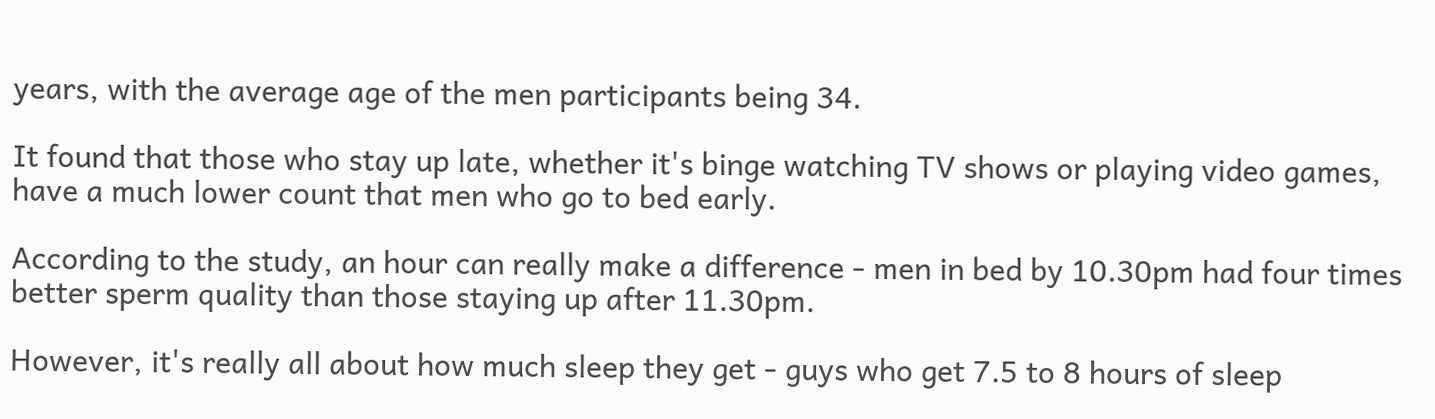years, with the average age of the men participants being 34.

It found that those who stay up late, whether it's binge watching TV shows or playing video games, have a much lower count that men who go to bed early.

According to the study, an hour can really make a difference - men in bed by 10.30pm had four times better sperm quality than those staying up after 11.30pm.

However, it's really all about how much sleep they get - guys who get 7.5 to 8 hours of sleep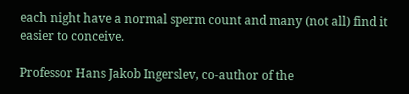each night have a normal sperm count and many (not all) find it easier to conceive.

Professor Hans Jakob Ingerslev, co-author of the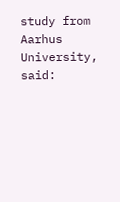study from Aarhus University, said: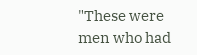"These were men who had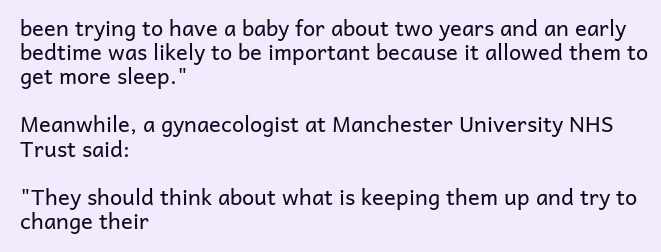been trying to have a baby for about two years and an early bedtime was likely to be important because it allowed them to get more sleep."

Meanwhile, a gynaecologist at Manchester University NHS Trust said:

"They should think about what is keeping them up and try to change their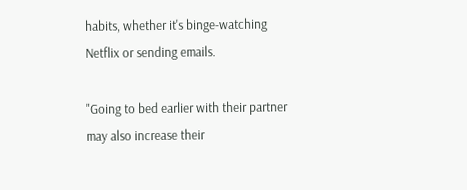habits, whether it's binge-watching Netflix or sending emails.

"Going to bed earlier with their partner may also increase their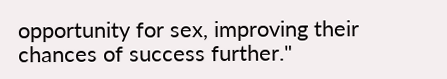opportunity for sex, improving their chances of success further."